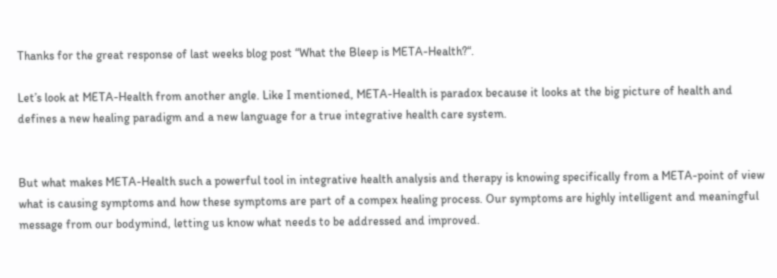Thanks for the great response of last weeks blog post “What the Bleep is META-Health?“.

Let’s look at META-Health from another angle. Like I mentioned, META-Health is paradox because it looks at the big picture of health and defines a new healing paradigm and a new language for a true integrative health care system.


But what makes META-Health such a powerful tool in integrative health analysis and therapy is knowing specifically from a META-point of view what is causing symptoms and how these symptoms are part of a compex healing process. Our symptoms are highly intelligent and meaningful message from our bodymind, letting us know what needs to be addressed and improved.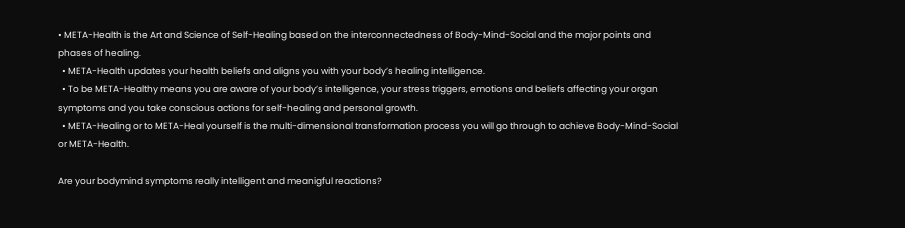• META-Health is the Art and Science of Self-Healing based on the interconnectedness of Body-Mind-Social and the major points and phases of healing.
  • META-Health updates your health beliefs and aligns you with your body’s healing intelligence.
  • To be META-Healthy means you are aware of your body’s intelligence, your stress triggers, emotions and beliefs affecting your organ symptoms and you take conscious actions for self-healing and personal growth.
  • META-Healing or to META-Heal yourself is the multi-dimensional transformation process you will go through to achieve Body-Mind-Social or META-Health.

Are your bodymind symptoms really intelligent and meanigful reactions?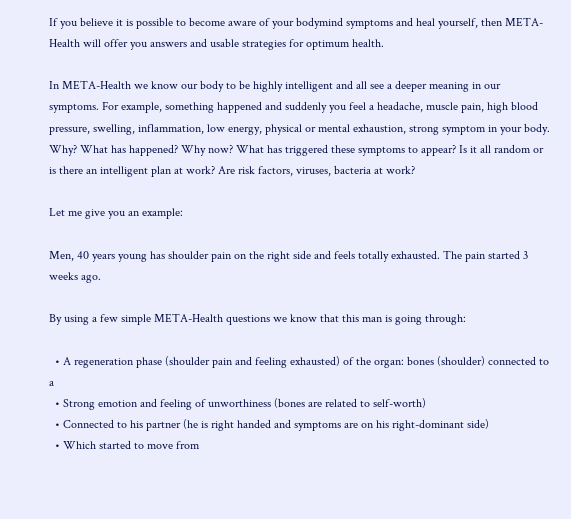If you believe it is possible to become aware of your bodymind symptoms and heal yourself, then META-Health will offer you answers and usable strategies for optimum health.

In META-Health we know our body to be highly intelligent and all see a deeper meaning in our symptoms. For example, something happened and suddenly you feel a headache, muscle pain, high blood pressure, swelling, inflammation, low energy, physical or mental exhaustion, strong symptom in your body. Why? What has happened? Why now? What has triggered these symptoms to appear? Is it all random or is there an intelligent plan at work? Are risk factors, viruses, bacteria at work?

Let me give you an example:

Men, 40 years young has shoulder pain on the right side and feels totally exhausted. The pain started 3 weeks ago.

By using a few simple META-Health questions we know that this man is going through:

  • A regeneration phase (shoulder pain and feeling exhausted) of the organ: bones (shoulder) connected to a
  • Strong emotion and feeling of unworthiness (bones are related to self-worth)
  • Connected to his partner (he is right handed and symptoms are on his right-dominant side)
  • Which started to move from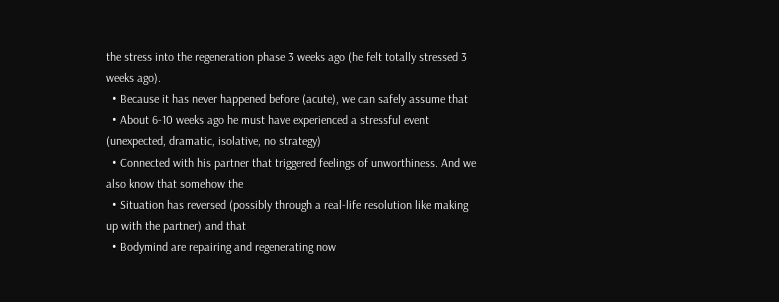the stress into the regeneration phase 3 weeks ago (he felt totally stressed 3 weeks ago).
  • Because it has never happened before (acute), we can safely assume that
  • About 6-10 weeks ago he must have experienced a stressful event (unexpected, dramatic, isolative, no strategy)
  • Connected with his partner that triggered feelings of unworthiness. And we also know that somehow the
  • Situation has reversed (possibly through a real-life resolution like making up with the partner) and that
  • Bodymind are repairing and regenerating now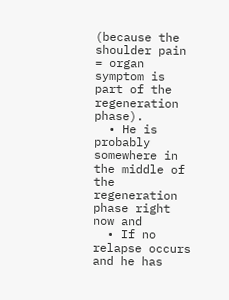(because the shoulder pain = organ symptom is part of the regeneration phase).
  • He is probably somewhere in the middle of the regeneration phase right now and
  • If no relapse occurs and he has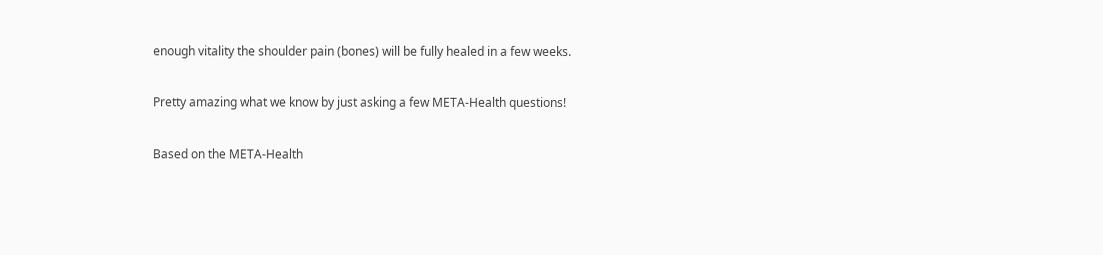enough vitality the shoulder pain (bones) will be fully healed in a few weeks.

Pretty amazing what we know by just asking a few META-Health questions!

Based on the META-Health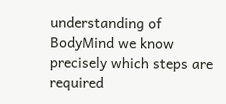understanding of BodyMind we know precisely which steps are required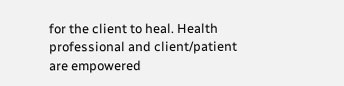for the client to heal. Health professional and client/patient are empowered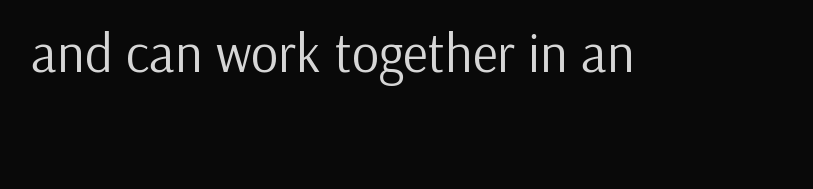and can work together in an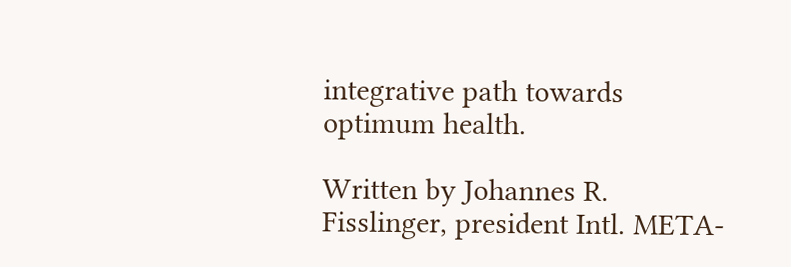integrative path towards optimum health.

Written by Johannes R. Fisslinger, president Intl. META-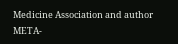Medicine Association and author META-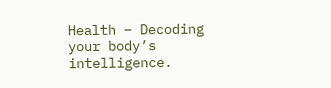Health – Decoding your body’s intelligence.